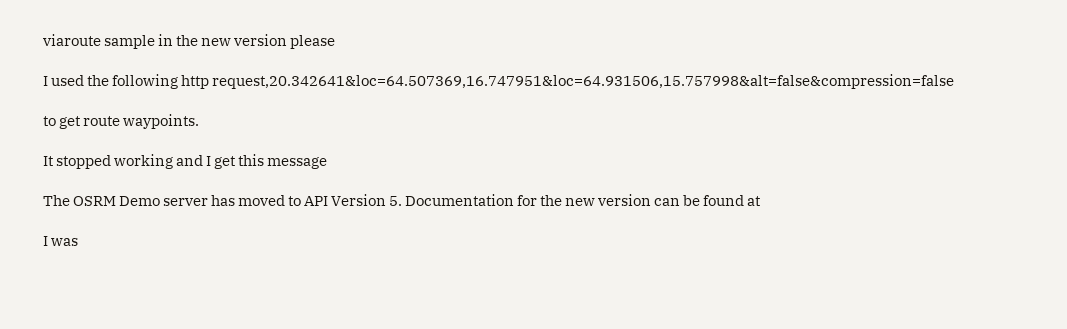viaroute sample in the new version please

I used the following http request,20.342641&loc=64.507369,16.747951&loc=64.931506,15.757998&alt=false&compression=false

to get route waypoints.

It stopped working and I get this message

The OSRM Demo server has moved to API Version 5. Documentation for the new version can be found at

I was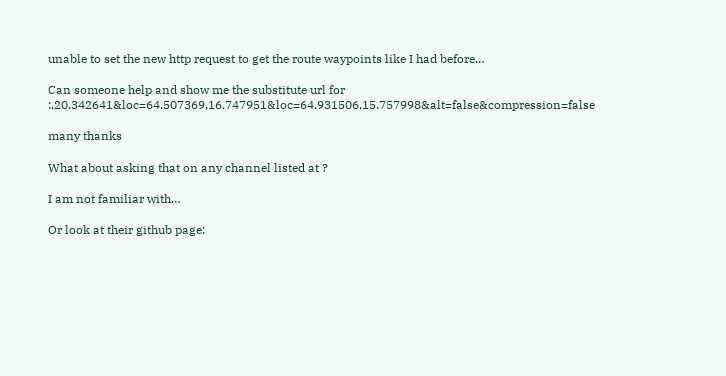unable to set the new http request to get the route waypoints like I had before…

Can someone help and show me the substitute url for :,20.342641&loc=64.507369,16.747951&loc=64.931506,15.757998&alt=false&compression=false

many thanks

What about asking that on any channel listed at ?

I am not familiar with…

Or look at their github page: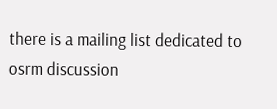there is a mailing list dedicated to osrm discussion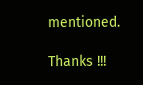mentioned.

Thanks !!!